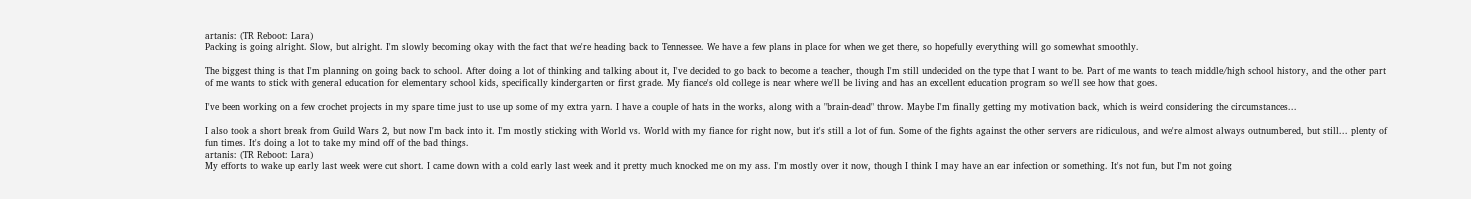artanis: (TR Reboot: Lara)
Packing is going alright. Slow, but alright. I'm slowly becoming okay with the fact that we're heading back to Tennessee. We have a few plans in place for when we get there, so hopefully everything will go somewhat smoothly.

The biggest thing is that I'm planning on going back to school. After doing a lot of thinking and talking about it, I've decided to go back to become a teacher, though I'm still undecided on the type that I want to be. Part of me wants to teach middle/high school history, and the other part of me wants to stick with general education for elementary school kids, specifically kindergarten or first grade. My fiance's old college is near where we'll be living and has an excellent education program so we'll see how that goes.

I've been working on a few crochet projects in my spare time just to use up some of my extra yarn. I have a couple of hats in the works, along with a "brain-dead" throw. Maybe I'm finally getting my motivation back, which is weird considering the circumstances...

I also took a short break from Guild Wars 2, but now I'm back into it. I'm mostly sticking with World vs. World with my fiance for right now, but it's still a lot of fun. Some of the fights against the other servers are ridiculous, and we're almost always outnumbered, but still... plenty of fun times. It's doing a lot to take my mind off of the bad things.
artanis: (TR Reboot: Lara)
My efforts to wake up early last week were cut short. I came down with a cold early last week and it pretty much knocked me on my ass. I'm mostly over it now, though I think I may have an ear infection or something. It's not fun, but I'm not going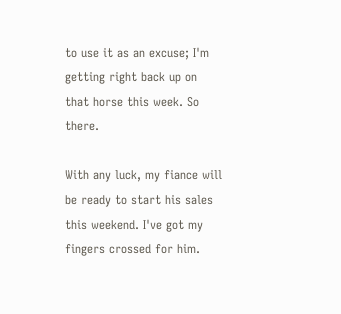to use it as an excuse; I'm getting right back up on that horse this week. So there.

With any luck, my fiance will be ready to start his sales this weekend. I've got my fingers crossed for him.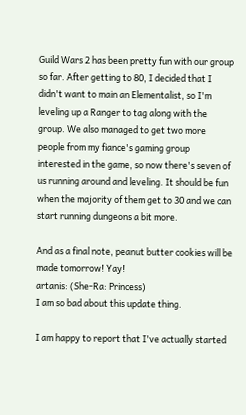Guild Wars 2 has been pretty fun with our group so far. After getting to 80, I decided that I didn't want to main an Elementalist, so I'm leveling up a Ranger to tag along with the group. We also managed to get two more people from my fiance's gaming group interested in the game, so now there's seven of us running around and leveling. It should be fun when the majority of them get to 30 and we can start running dungeons a bit more.

And as a final note, peanut butter cookies will be made tomorrow! Yay!
artanis: (She-Ra: Princess)
I am so bad about this update thing.

I am happy to report that I've actually started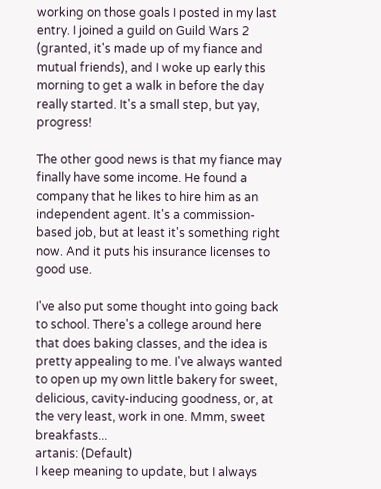working on those goals I posted in my last entry. I joined a guild on Guild Wars 2 (granted, it's made up of my fiance and mutual friends), and I woke up early this morning to get a walk in before the day really started. It's a small step, but yay, progress!

The other good news is that my fiance may finally have some income. He found a company that he likes to hire him as an independent agent. It's a commission-based job, but at least it's something right now. And it puts his insurance licenses to good use.

I've also put some thought into going back to school. There's a college around here that does baking classes, and the idea is pretty appealing to me. I've always wanted to open up my own little bakery for sweet, delicious, cavity-inducing goodness, or, at the very least, work in one. Mmm, sweet breakfasts...
artanis: (Default)
I keep meaning to update, but I always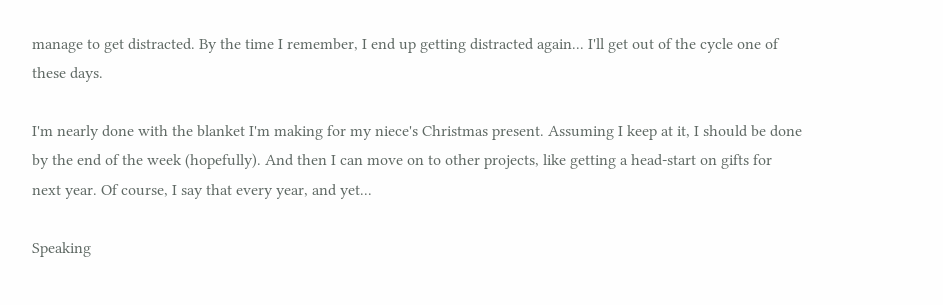manage to get distracted. By the time I remember, I end up getting distracted again... I'll get out of the cycle one of these days.

I'm nearly done with the blanket I'm making for my niece's Christmas present. Assuming I keep at it, I should be done by the end of the week (hopefully). And then I can move on to other projects, like getting a head-start on gifts for next year. Of course, I say that every year, and yet...

Speaking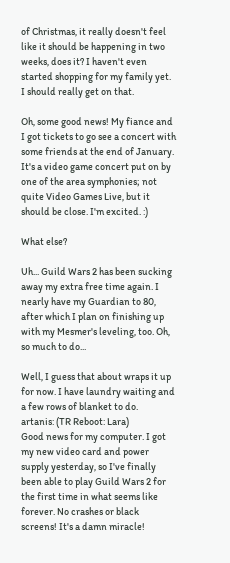of Christmas, it really doesn't feel like it should be happening in two weeks, does it? I haven't even started shopping for my family yet. I should really get on that.

Oh, some good news! My fiance and I got tickets to go see a concert with some friends at the end of January. It's a video game concert put on by one of the area symphonies; not quite Video Games Live, but it should be close. I'm excited. :)

What else?

Uh... Guild Wars 2 has been sucking away my extra free time again. I nearly have my Guardian to 80, after which I plan on finishing up with my Mesmer's leveling, too. Oh, so much to do...

Well, I guess that about wraps it up for now. I have laundry waiting and a few rows of blanket to do.
artanis: (TR Reboot: Lara)
Good news for my computer. I got my new video card and power supply yesterday, so I've finally been able to play Guild Wars 2 for the first time in what seems like forever. No crashes or black screens! It's a damn miracle!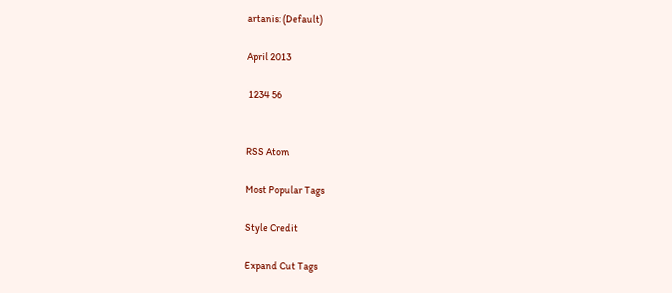artanis: (Default)

April 2013

 1234 56


RSS Atom

Most Popular Tags

Style Credit

Expand Cut Tags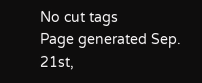No cut tags
Page generated Sep. 21st,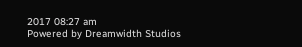2017 08:27 am
Powered by Dreamwidth Studios